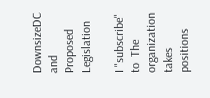DownsizeDC and Proposed Legislation

I "subscribe" to  The organization takes positions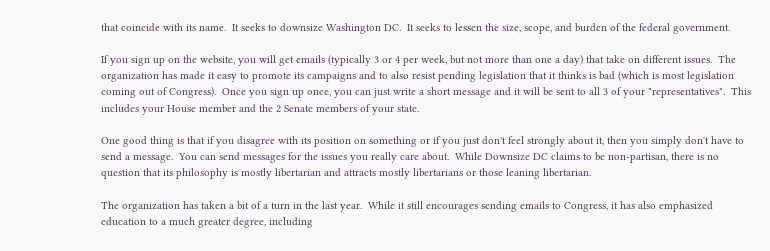that coincide with its name.  It seeks to downsize Washington DC.  It seeks to lessen the size, scope, and burden of the federal government.

If you sign up on the website, you will get emails (typically 3 or 4 per week, but not more than one a day) that take on different issues.  The organization has made it easy to promote its campaigns and to also resist pending legislation that it thinks is bad (which is most legislation coming out of Congress).  Once you sign up once, you can just write a short message and it will be sent to all 3 of your "representatives".  This includes your House member and the 2 Senate members of your state.

One good thing is that if you disagree with its position on something or if you just don't feel strongly about it, then you simply don't have to send a message.  You can send messages for the issues you really care about.  While Downsize DC claims to be non-partisan, there is no question that its philosophy is mostly libertarian and attracts mostly libertarians or those leaning libertarian.

The organization has taken a bit of a turn in the last year.  While it still encourages sending emails to Congress, it has also emphasized education to a much greater degree, including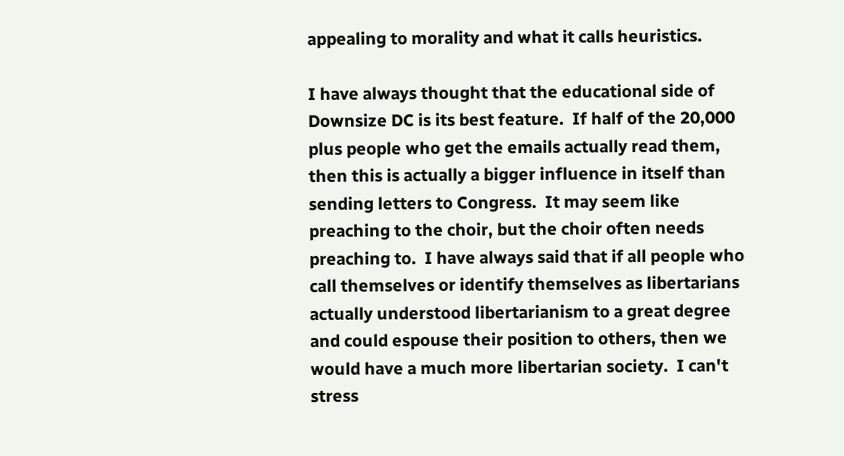appealing to morality and what it calls heuristics.

I have always thought that the educational side of Downsize DC is its best feature.  If half of the 20,000 plus people who get the emails actually read them, then this is actually a bigger influence in itself than sending letters to Congress.  It may seem like preaching to the choir, but the choir often needs preaching to.  I have always said that if all people who call themselves or identify themselves as libertarians actually understood libertarianism to a great degree and could espouse their position to others, then we would have a much more libertarian society.  I can't stress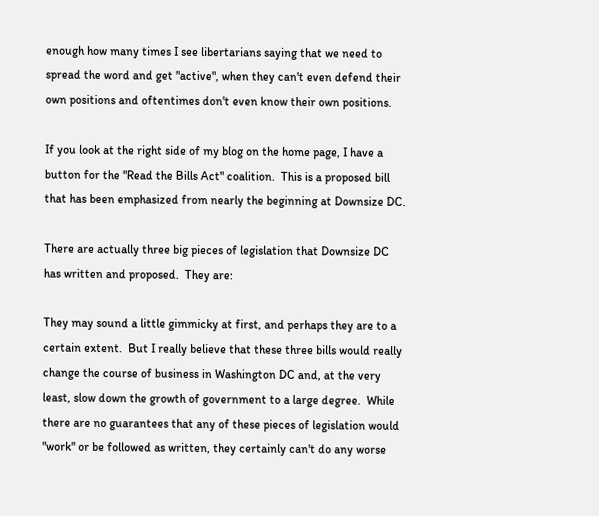enough how many times I see libertarians saying that we need to spread the word and get "active", when they can't even defend their own positions and oftentimes don't even know their own positions.

If you look at the right side of my blog on the home page, I have a button for the "Read the Bills Act" coalition.  This is a proposed bill that has been emphasized from nearly the beginning at Downsize DC.

There are actually three big pieces of legislation that Downsize DC has written and proposed.  They are:

They may sound a little gimmicky at first, and perhaps they are to a certain extent.  But I really believe that these three bills would really change the course of business in Washington DC and, at the very least, slow down the growth of government to a large degree.  While there are no guarantees that any of these pieces of legislation would "work" or be followed as written, they certainly can't do any worse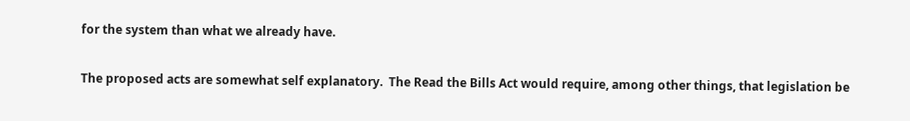for the system than what we already have.

The proposed acts are somewhat self explanatory.  The Read the Bills Act would require, among other things, that legislation be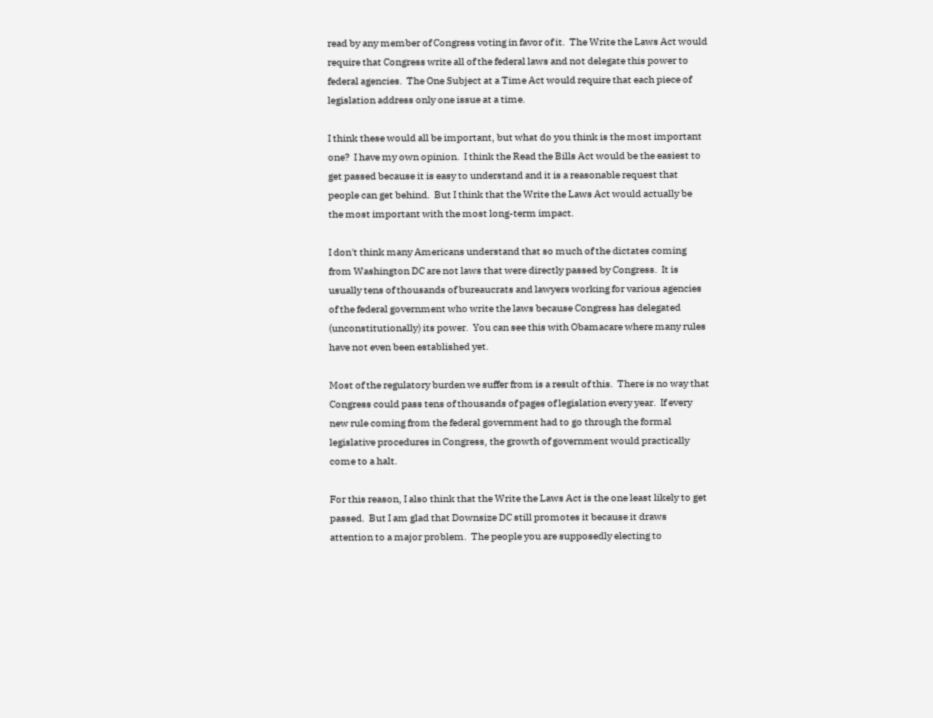read by any member of Congress voting in favor of it.  The Write the Laws Act would require that Congress write all of the federal laws and not delegate this power to federal agencies.  The One Subject at a Time Act would require that each piece of legislation address only one issue at a time.

I think these would all be important, but what do you think is the most important one?  I have my own opinion.  I think the Read the Bills Act would be the easiest to get passed because it is easy to understand and it is a reasonable request that people can get behind.  But I think that the Write the Laws Act would actually be the most important with the most long-term impact.

I don't think many Americans understand that so much of the dictates coming from Washington DC are not laws that were directly passed by Congress.  It is usually tens of thousands of bureaucrats and lawyers working for various agencies of the federal government who write the laws because Congress has delegated (unconstitutionally) its power.  You can see this with Obamacare where many rules have not even been established yet.

Most of the regulatory burden we suffer from is a result of this.  There is no way that Congress could pass tens of thousands of pages of legislation every year.  If every new rule coming from the federal government had to go through the formal legislative procedures in Congress, the growth of government would practically come to a halt.

For this reason, I also think that the Write the Laws Act is the one least likely to get passed.  But I am glad that Downsize DC still promotes it because it draws attention to a major problem.  The people you are supposedly electing to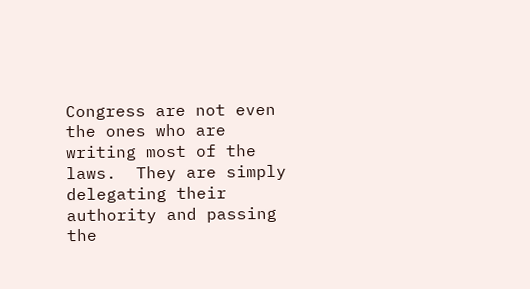Congress are not even the ones who are writing most of the laws.  They are simply delegating their authority and passing the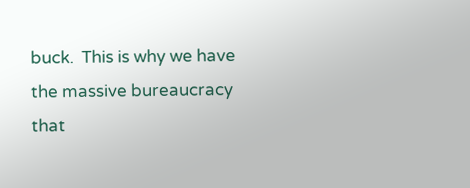buck.  This is why we have the massive bureaucracy that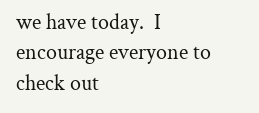we have today.  I encourage everyone to check out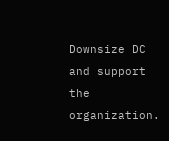Downsize DC and support the organization.